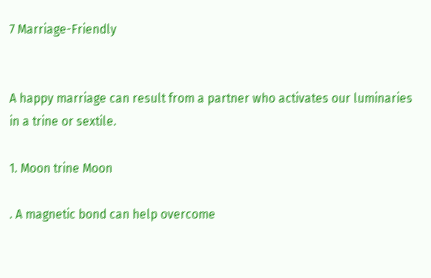7 Marriage-Friendly


A happy marriage can result from a partner who activates our luminaries in a trine or sextile.

1. Moon trine Moon

. A magnetic bond can help overcome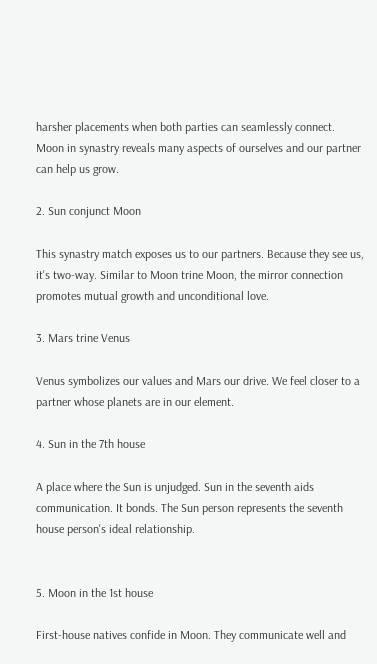harsher placements when both parties can seamlessly connect. Moon in synastry reveals many aspects of ourselves and our partner can help us grow.

2. Sun conjunct Moon

This synastry match exposes us to our partners. Because they see us, it's two-way. Similar to Moon trine Moon, the mirror connection promotes mutual growth and unconditional love.

3. Mars trine Venus

Venus symbolizes our values and Mars our drive. We feel closer to a partner whose planets are in our element.

4. Sun in the 7th house

A place where the Sun is unjudged. Sun in the seventh aids communication. It bonds. The Sun person represents the seventh house person's ideal relationship.


5. Moon in the 1st house

First-house natives confide in Moon. They communicate well and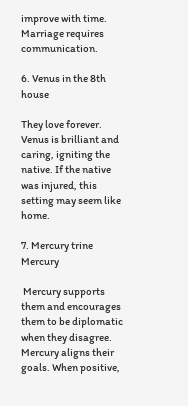improve with time. Marriage requires communication.

6. Venus in the 8th house

They love forever. Venus is brilliant and caring, igniting the native. If the native was injured, this setting may seem like home.

7. Mercury trine Mercury

 Mercury supports them and encourages them to be diplomatic when they disagree. Mercury aligns their goals. When positive,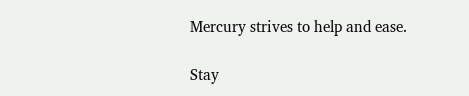Mercury strives to help and ease.

Stay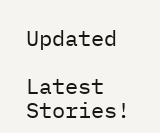Updated

Latest Stories!